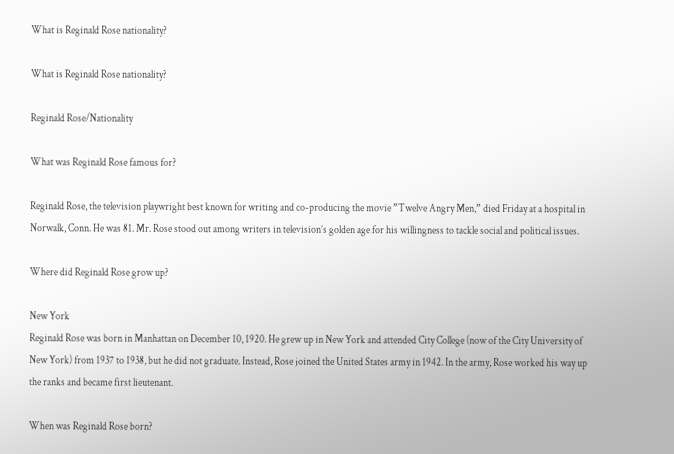What is Reginald Rose nationality?

What is Reginald Rose nationality?

Reginald Rose/Nationality

What was Reginald Rose famous for?

Reginald Rose, the television playwright best known for writing and co-producing the movie ”Twelve Angry Men,” died Friday at a hospital in Norwalk, Conn. He was 81. Mr. Rose stood out among writers in television’s golden age for his willingness to tackle social and political issues.

Where did Reginald Rose grow up?

New York
Reginald Rose was born in Manhattan on December 10, 1920. He grew up in New York and attended City College (now of the City University of New York) from 1937 to 1938, but he did not graduate. Instead, Rose joined the United States army in 1942. In the army, Rose worked his way up the ranks and became first lieutenant.

When was Reginald Rose born?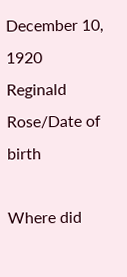December 10, 1920
Reginald Rose/Date of birth

Where did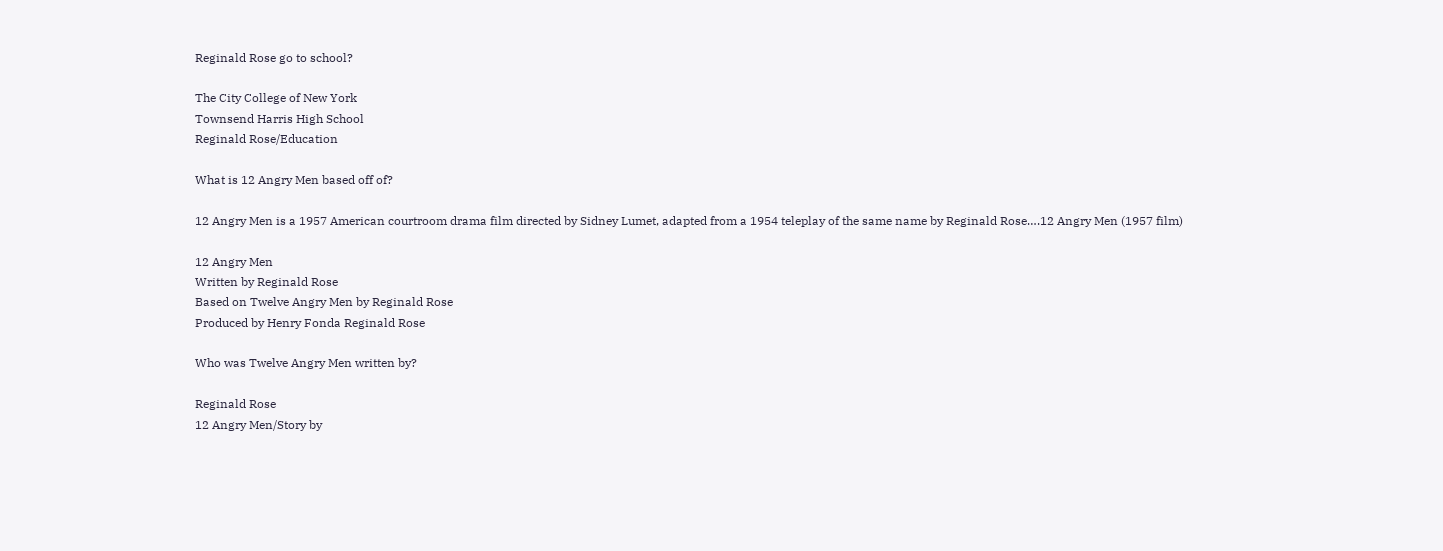Reginald Rose go to school?

The City College of New York
Townsend Harris High School
Reginald Rose/Education

What is 12 Angry Men based off of?

12 Angry Men is a 1957 American courtroom drama film directed by Sidney Lumet, adapted from a 1954 teleplay of the same name by Reginald Rose….12 Angry Men (1957 film)

12 Angry Men
Written by Reginald Rose
Based on Twelve Angry Men by Reginald Rose
Produced by Henry Fonda Reginald Rose

Who was Twelve Angry Men written by?

Reginald Rose
12 Angry Men/Story by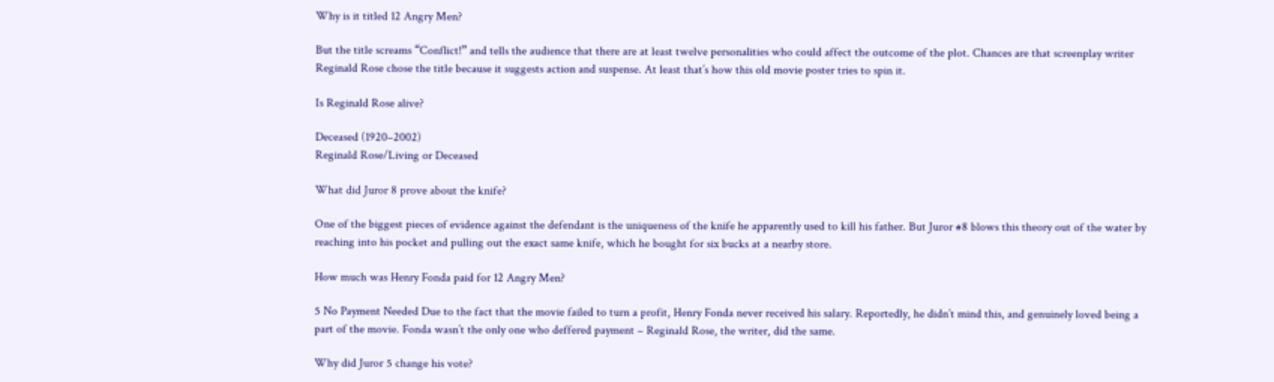Why is it titled 12 Angry Men?

But the title screams “Conflict!” and tells the audience that there are at least twelve personalities who could affect the outcome of the plot. Chances are that screenplay writer Reginald Rose chose the title because it suggests action and suspense. At least that’s how this old movie poster tries to spin it.

Is Reginald Rose alive?

Deceased (1920–2002)
Reginald Rose/Living or Deceased

What did Juror 8 prove about the knife?

One of the biggest pieces of evidence against the defendant is the uniqueness of the knife he apparently used to kill his father. But Juror #8 blows this theory out of the water by reaching into his pocket and pulling out the exact same knife, which he bought for six bucks at a nearby store.

How much was Henry Fonda paid for 12 Angry Men?

5 No Payment Needed Due to the fact that the movie failed to turn a profit, Henry Fonda never received his salary. Reportedly, he didn’t mind this, and genuinely loved being a part of the movie. Fonda wasn’t the only one who deffered payment – Reginald Rose, the writer, did the same.

Why did Juror 5 change his vote?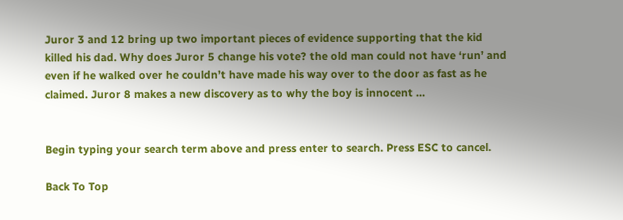Juror 3 and 12 bring up two important pieces of evidence supporting that the kid killed his dad. Why does Juror 5 change his vote? the old man could not have ‘run’ and even if he walked over he couldn’t have made his way over to the door as fast as he claimed. Juror 8 makes a new discovery as to why the boy is innocent …


Begin typing your search term above and press enter to search. Press ESC to cancel.

Back To Top